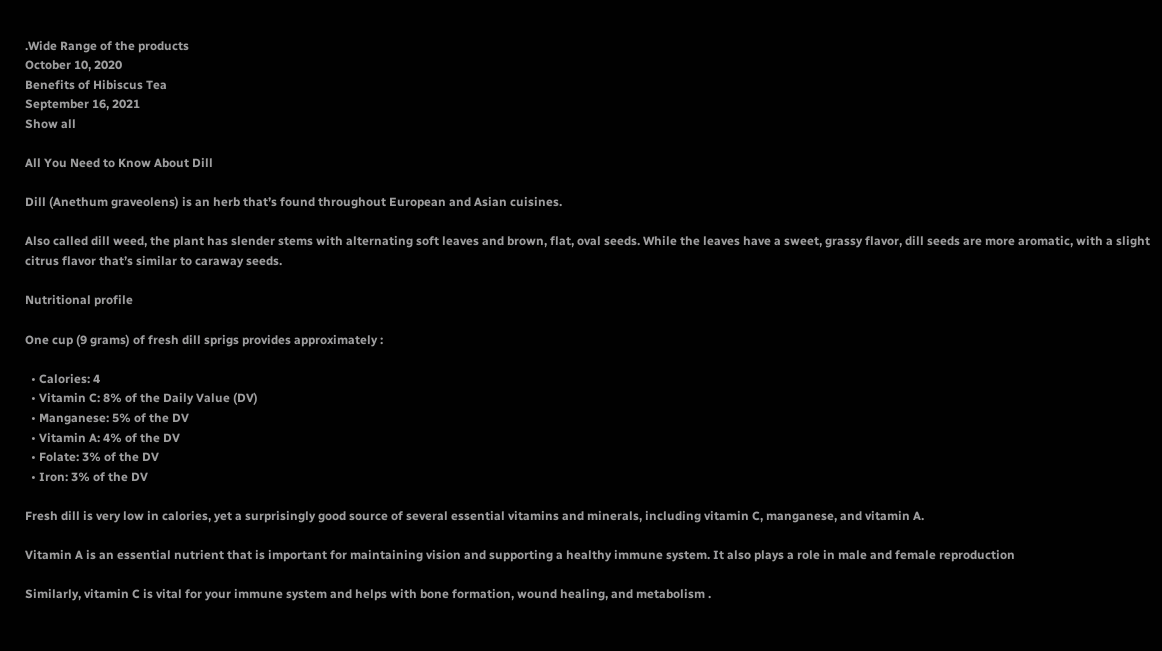.Wide Range of the products
October 10, 2020
Benefits of Hibiscus Tea
September 16, 2021
Show all

All You Need to Know About Dill

Dill (Anethum graveolens) is an herb that’s found throughout European and Asian cuisines.

Also called dill weed, the plant has slender stems with alternating soft leaves and brown, flat, oval seeds. While the leaves have a sweet, grassy flavor, dill seeds are more aromatic, with a slight citrus flavor that’s similar to caraway seeds.

Nutritional profile

One cup (9 grams) of fresh dill sprigs provides approximately :

  • Calories: 4
  • Vitamin C: 8% of the Daily Value (DV)
  • Manganese: 5% of the DV
  • Vitamin A: 4% of the DV
  • Folate: 3% of the DV
  • Iron: 3% of the DV

Fresh dill is very low in calories, yet a surprisingly good source of several essential vitamins and minerals, including vitamin C, manganese, and vitamin A.

Vitamin A is an essential nutrient that is important for maintaining vision and supporting a healthy immune system. It also plays a role in male and female reproduction

Similarly, vitamin C is vital for your immune system and helps with bone formation, wound healing, and metabolism .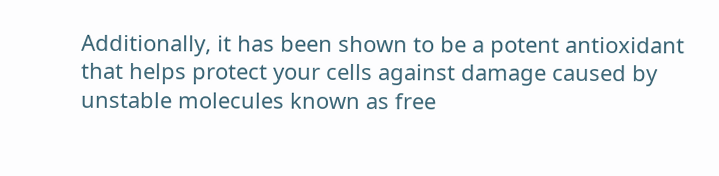Additionally, it has been shown to be a potent antioxidant that helps protect your cells against damage caused by unstable molecules known as free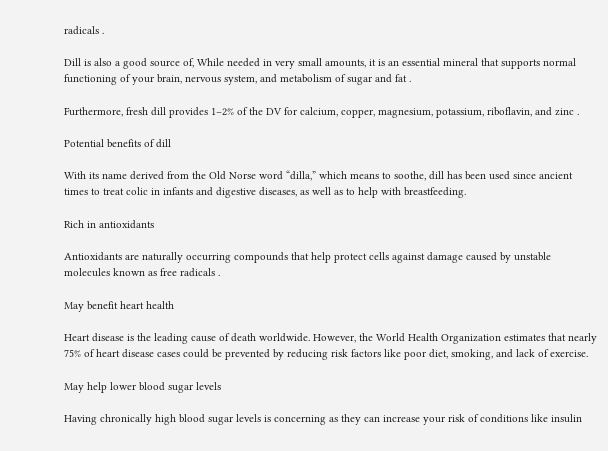radicals .

Dill is also a good source of, While needed in very small amounts, it is an essential mineral that supports normal functioning of your brain, nervous system, and metabolism of sugar and fat .

Furthermore, fresh dill provides 1–2% of the DV for calcium, copper, magnesium, potassium, riboflavin, and zinc .

Potential benefits of dill

With its name derived from the Old Norse word “dilla,” which means to soothe, dill has been used since ancient times to treat colic in infants and digestive diseases, as well as to help with breastfeeding.

Rich in antioxidants

Antioxidants are naturally occurring compounds that help protect cells against damage caused by unstable molecules known as free radicals .

May benefit heart health

Heart disease is the leading cause of death worldwide. However, the World Health Organization estimates that nearly 75% of heart disease cases could be prevented by reducing risk factors like poor diet, smoking, and lack of exercise.

May help lower blood sugar levels

Having chronically high blood sugar levels is concerning as they can increase your risk of conditions like insulin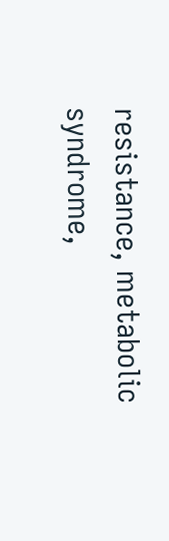resistance, metabolic syndrome,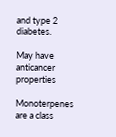and type 2 diabetes.

May have anticancer properties

Monoterpenes are a class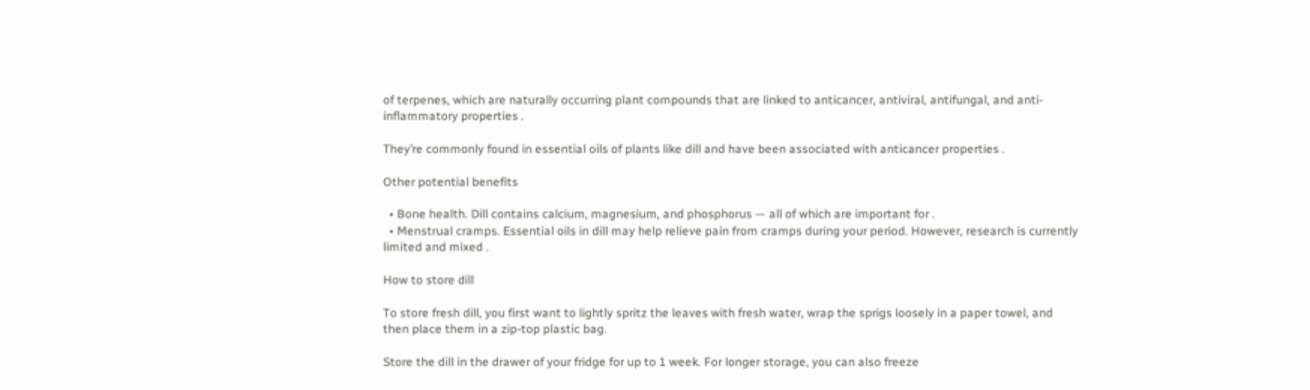of terpenes, which are naturally occurring plant compounds that are linked to anticancer, antiviral, antifungal, and anti-inflammatory properties .

They’re commonly found in essential oils of plants like dill and have been associated with anticancer properties .

Other potential benefits

  • Bone health. Dill contains calcium, magnesium, and phosphorus — all of which are important for .
  • Menstrual cramps. Essential oils in dill may help relieve pain from cramps during your period. However, research is currently limited and mixed .

How to store dill

To store fresh dill, you first want to lightly spritz the leaves with fresh water, wrap the sprigs loosely in a paper towel, and then place them in a zip-top plastic bag.

Store the dill in the drawer of your fridge for up to 1 week. For longer storage, you can also freeze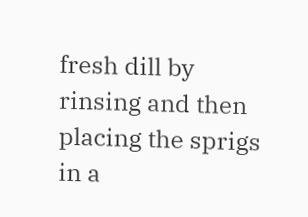fresh dill by rinsing and then placing the sprigs in a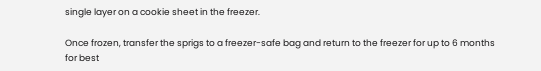single layer on a cookie sheet in the freezer.

Once frozen, transfer the sprigs to a freezer-safe bag and return to the freezer for up to 6 months for best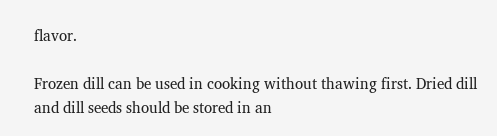flavor.

Frozen dill can be used in cooking without thawing first. Dried dill and dill seeds should be stored in an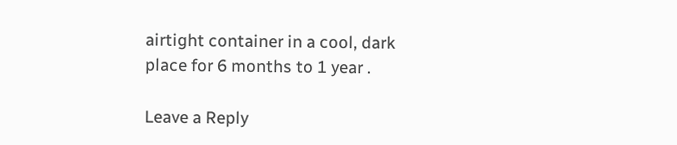airtight container in a cool, dark place for 6 months to 1 year .

Leave a Reply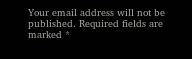Your email address will not be published. Required fields are marked *